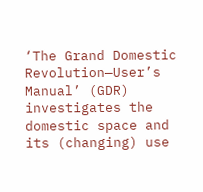‘The Grand Domestic Revolution—User’s Manual’ (GDR) investigates the domestic space and its (changing) use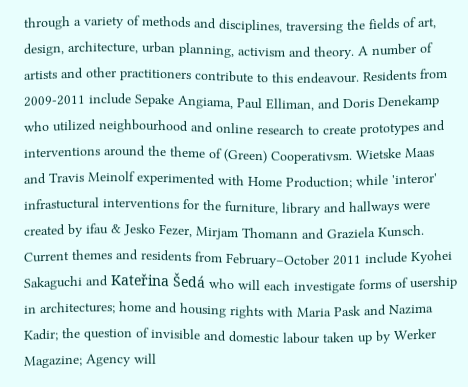through a variety of methods and disciplines, traversing the fields of art, design, architecture, urban planning, activism and theory. A number of artists and other practitioners contribute to this endeavour. Residents from 2009-2011 include Sepake Angiama, Paul Elliman, and Doris Denekamp who utilized neighbourhood and online research to create prototypes and interventions around the theme of (Green) Cooperativsm. Wietske Maas and Travis Meinolf experimented with Home Production; while 'interor' infrastuctural interventions for the furniture, library and hallways were created by ifau & Jesko Fezer, Mirjam Thomann and Graziela Kunsch. Current themes and residents from February–October 2011 include Kyohei Sakaguchi and Kateřina Šedá who will each investigate forms of usership in architectures; home and housing rights with Maria Pask and Nazima Kadir; the question of invisible and domestic labour taken up by Werker Magazine; Agency will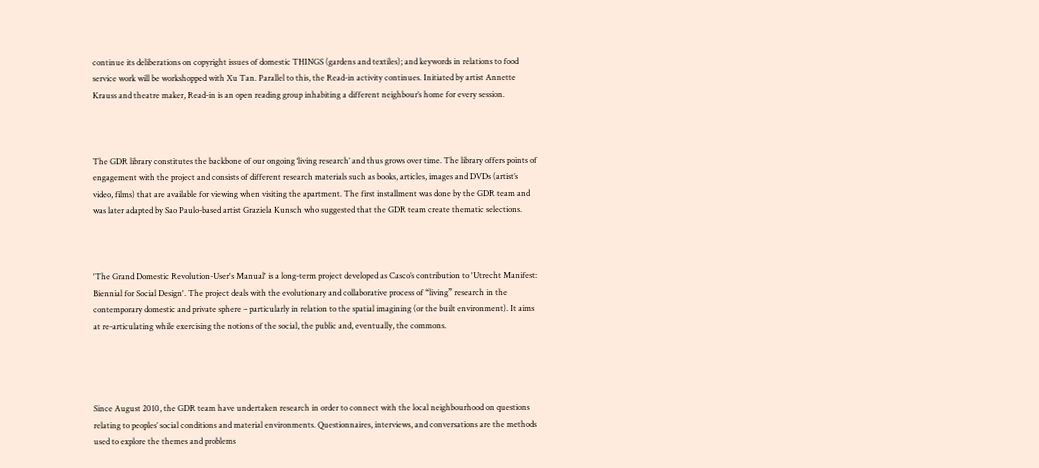continue its deliberations on copyright issues of domestic THINGS (gardens and textiles); and keywords in relations to food service work will be workshopped with Xu Tan. Parallel to this, the Read-in activity continues. Initiated by artist Annette Krauss and theatre maker, Read-in is an open reading group inhabiting a different neighbour’s home for every session.



The GDR library constitutes the backbone of our ongoing ‘living research’ and thus grows over time. The library offers points of engagement with the project and consists of different research materials such as books, articles, images and DVDs (artist’s video, films) that are available for viewing when visiting the apartment. The first installment was done by the GDR team and was later adapted by Sao Paulo-based artist Graziela Kunsch who suggested that the GDR team create thematic selections.



'The Grand Domestic Revolution-User's Manual' is a long-term project developed as Casco’s contribution to 'Utrecht Manifest: Biennial for Social Design'. The project deals with the evolutionary and collaborative process of “living” research in the contemporary domestic and private sphere – particularly in relation to the spatial imagining (or the built environment). It aims at re-articulating while exercising the notions of the social, the public and, eventually, the commons.




Since August 2010, the GDR team have undertaken research in order to connect with the local neighbourhood on questions relating to peoples’ social conditions and material environments. Questionnaires, interviews, and conversations are the methods used to explore the themes and problems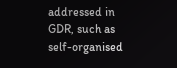addressed in GDR, such as self-organised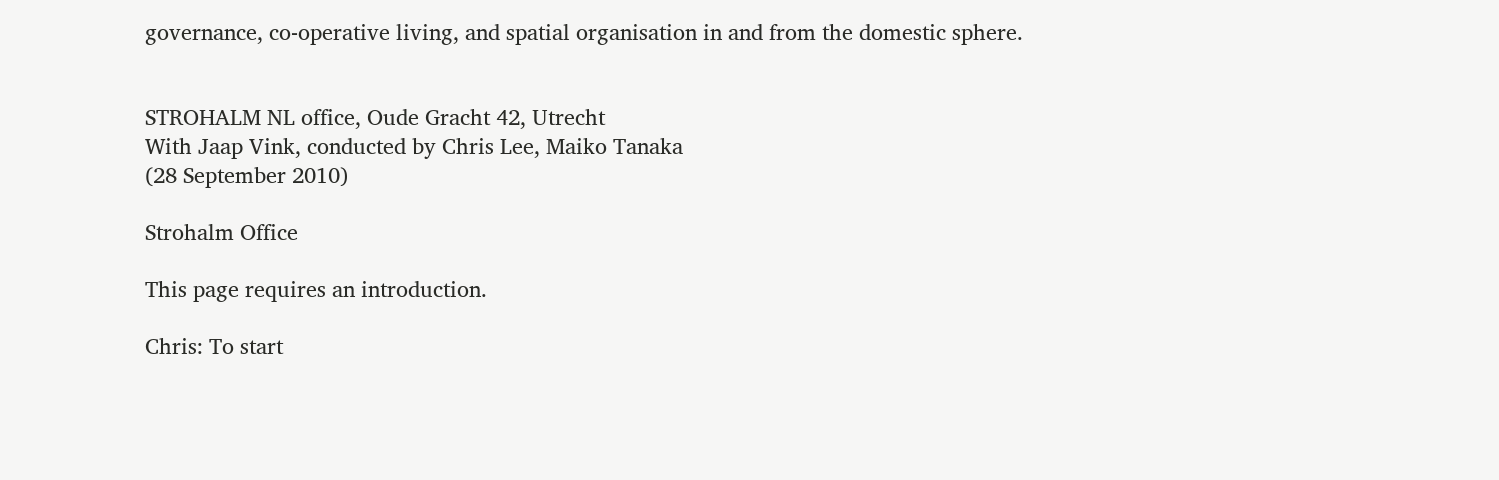governance, co-operative living, and spatial organisation in and from the domestic sphere.


STROHALM NL office, Oude Gracht 42, Utrecht
With Jaap Vink, conducted by Chris Lee, Maiko Tanaka
(28 September 2010)

Strohalm Office

This page requires an introduction.

Chris: To start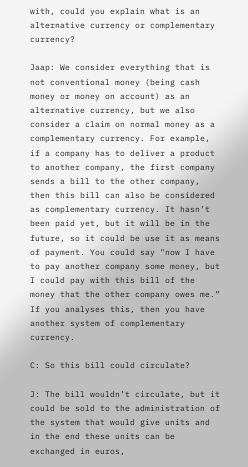with, could you explain what is an alternative currency or complementary currency?

Jaap: We consider everything that is not conventional money (being cash money or money on account) as an alternative currency, but we also consider a claim on normal money as a complementary currency. For example, if a company has to deliver a product to another company, the first company sends a bill to the other company, then this bill can also be considered as complementary currency. It hasn’t been paid yet, but it will be in the future, so it could be use it as means of payment. You could say "now I have to pay another company some money, but I could pay with this bill of the money that the other company owes me.” If you analyses this, then you have another system of complementary currency.

C: So this bill could circulate?

J: The bill wouldn’t circulate, but it could be sold to the administration of the system that would give units and in the end these units can be exchanged in euros,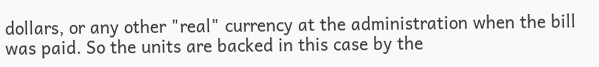dollars, or any other "real" currency at the administration when the bill was paid. So the units are backed in this case by the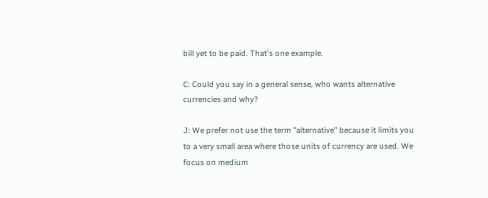bill yet to be paid. That's one example.

C: Could you say in a general sense, who wants alternative currencies and why?

J: We prefer not use the term "alternative" because it limits you to a very small area where those units of currency are used. We focus on medium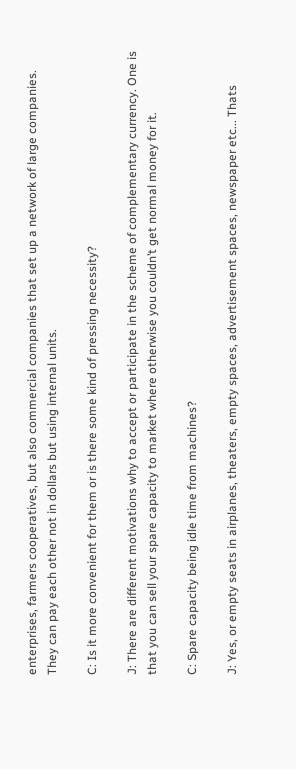enterprises, farmers cooperatives, but also commercial companies that set up a network of large companies. They can pay each other not in dollars but using internal units.

C: Is it more convenient for them or is there some kind of pressing necessity?

J: There are different motivations why to accept or participate in the scheme of complementary currency. One is that you can sell your spare capacity to market where otherwise you couldn’t get normal money for it.

C: Spare capacity being idle time from machines?

J: Yes, or empty seats in airplanes, theaters, empty spaces, advertisement spaces, newspaper etc... Thats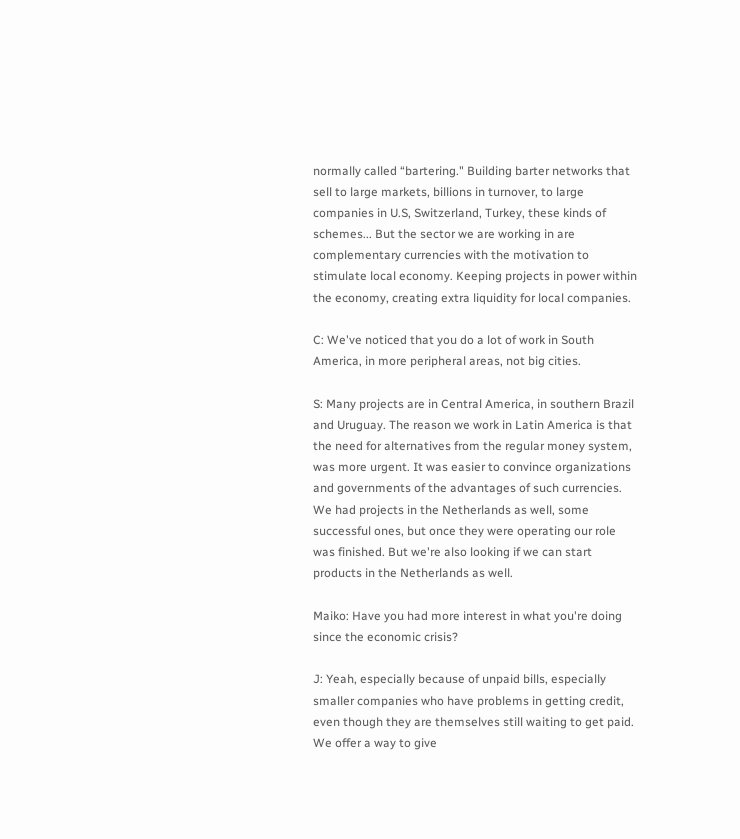normally called “bartering." Building barter networks that sell to large markets, billions in turnover, to large companies in U.S, Switzerland, Turkey, these kinds of schemes... But the sector we are working in are complementary currencies with the motivation to stimulate local economy. Keeping projects in power within the economy, creating extra liquidity for local companies.

C: We've noticed that you do a lot of work in South America, in more peripheral areas, not big cities.

S: Many projects are in Central America, in southern Brazil and Uruguay. The reason we work in Latin America is that the need for alternatives from the regular money system, was more urgent. It was easier to convince organizations and governments of the advantages of such currencies. We had projects in the Netherlands as well, some successful ones, but once they were operating our role was finished. But we're also looking if we can start products in the Netherlands as well.

Maiko: Have you had more interest in what you're doing since the economic crisis?

J: Yeah, especially because of unpaid bills, especially smaller companies who have problems in getting credit, even though they are themselves still waiting to get paid. We offer a way to give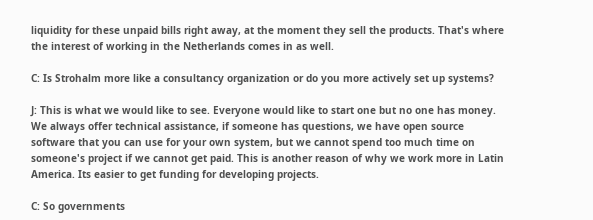liquidity for these unpaid bills right away, at the moment they sell the products. That's where the interest of working in the Netherlands comes in as well.

C: Is Strohalm more like a consultancy organization or do you more actively set up systems?

J: This is what we would like to see. Everyone would like to start one but no one has money. We always offer technical assistance, if someone has questions, we have open source software that you can use for your own system, but we cannot spend too much time on someone's project if we cannot get paid. This is another reason of why we work more in Latin America. Its easier to get funding for developing projects.

C: So governments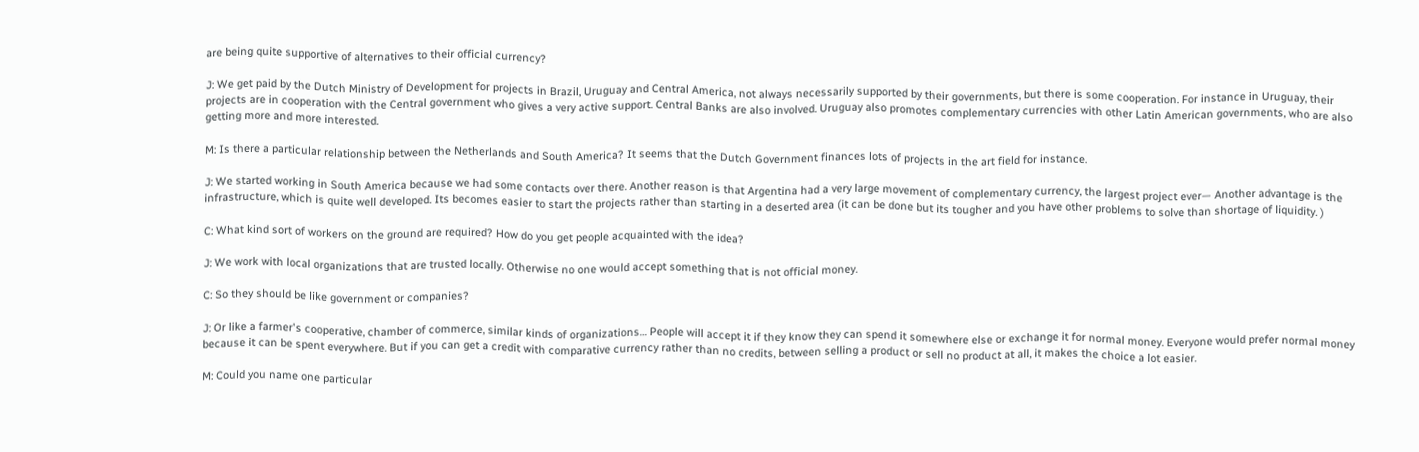are being quite supportive of alternatives to their official currency?

J: We get paid by the Dutch Ministry of Development for projects in Brazil, Uruguay and Central America, not always necessarily supported by their governments, but there is some cooperation. For instance in Uruguay, their projects are in cooperation with the Central government who gives a very active support. Central Banks are also involved. Uruguay also promotes complementary currencies with other Latin American governments, who are also getting more and more interested.

M: Is there a particular relationship between the Netherlands and South America? It seems that the Dutch Government finances lots of projects in the art field for instance.

J: We started working in South America because we had some contacts over there. Another reason is that Argentina had a very large movement of complementary currency, the largest project ever— Another advantage is the infrastructure, which is quite well developed. Its becomes easier to start the projects rather than starting in a deserted area (it can be done but its tougher and you have other problems to solve than shortage of liquidity. )

C: What kind sort of workers on the ground are required? How do you get people acquainted with the idea?

J: We work with local organizations that are trusted locally. Otherwise no one would accept something that is not official money.

C: So they should be like government or companies?

J: Or like a farmer's cooperative, chamber of commerce, similar kinds of organizations… People will accept it if they know they can spend it somewhere else or exchange it for normal money. Everyone would prefer normal money because it can be spent everywhere. But if you can get a credit with comparative currency rather than no credits, between selling a product or sell no product at all, it makes the choice a lot easier.

M: Could you name one particular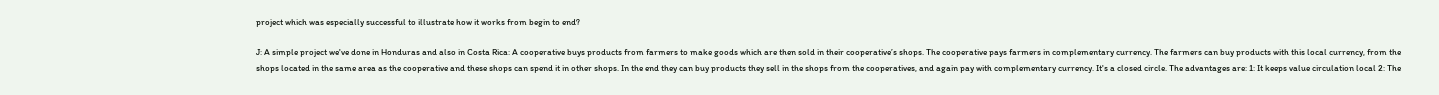project which was especially successful to illustrate how it works from begin to end?

J: A simple project we've done in Honduras and also in Costa Rica: A cooperative buys products from farmers to make goods which are then sold in their cooperative’s shops. The cooperative pays farmers in complementary currency. The farmers can buy products with this local currency, from the shops located in the same area as the cooperative and these shops can spend it in other shops. In the end they can buy products they sell in the shops from the cooperatives, and again pay with complementary currency. It's a closed circle. The advantages are: 1: It keeps value circulation local 2: The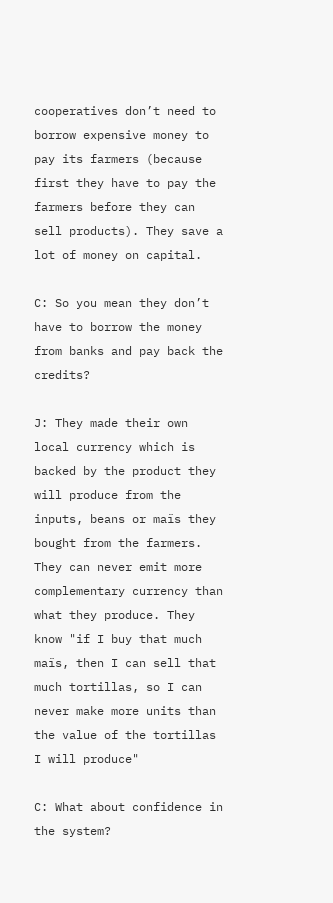cooperatives don’t need to borrow expensive money to pay its farmers (because first they have to pay the farmers before they can sell products). They save a lot of money on capital.

C: So you mean they don’t have to borrow the money from banks and pay back the credits?

J: They made their own local currency which is backed by the product they will produce from the inputs, beans or maïs they bought from the farmers. They can never emit more complementary currency than what they produce. They know "if I buy that much maïs, then I can sell that much tortillas, so I can never make more units than the value of the tortillas I will produce"

C: What about confidence in the system?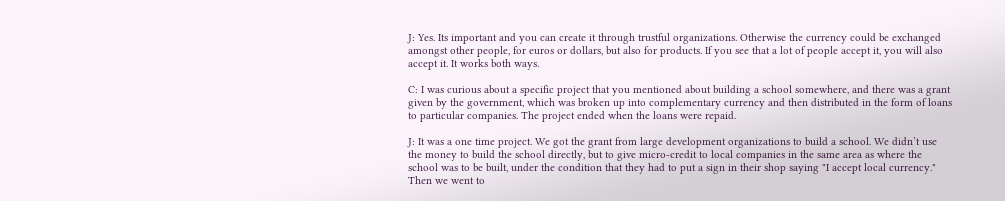J: Yes. Its important and you can create it through trustful organizations. Otherwise the currency could be exchanged amongst other people, for euros or dollars, but also for products. If you see that a lot of people accept it, you will also accept it. It works both ways.

C: I was curious about a specific project that you mentioned about building a school somewhere, and there was a grant given by the government, which was broken up into complementary currency and then distributed in the form of loans to particular companies. The project ended when the loans were repaid.

J: It was a one time project. We got the grant from large development organizations to build a school. We didn’t use the money to build the school directly, but to give micro-credit to local companies in the same area as where the school was to be built, under the condition that they had to put a sign in their shop saying "I accept local currency." Then we went to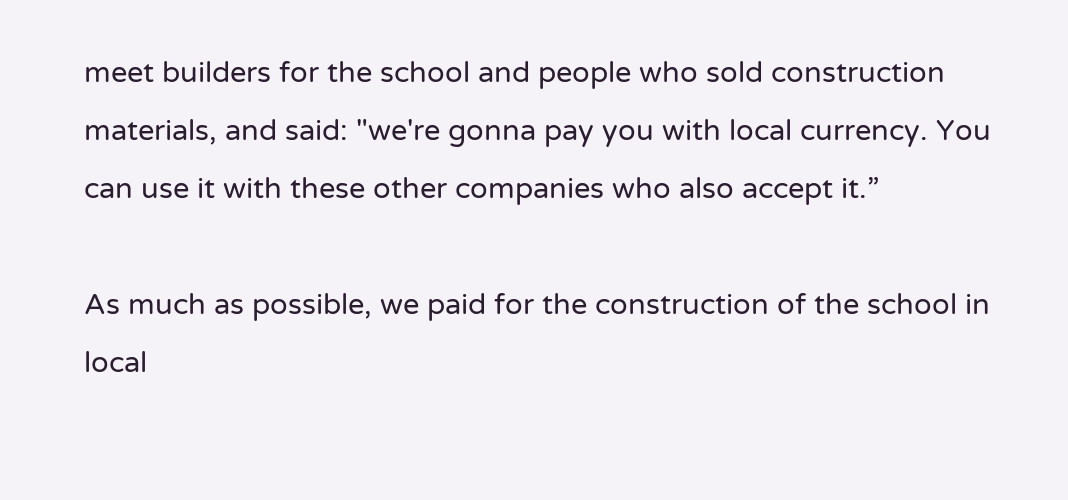meet builders for the school and people who sold construction materials, and said: "we're gonna pay you with local currency. You can use it with these other companies who also accept it.”

As much as possible, we paid for the construction of the school in local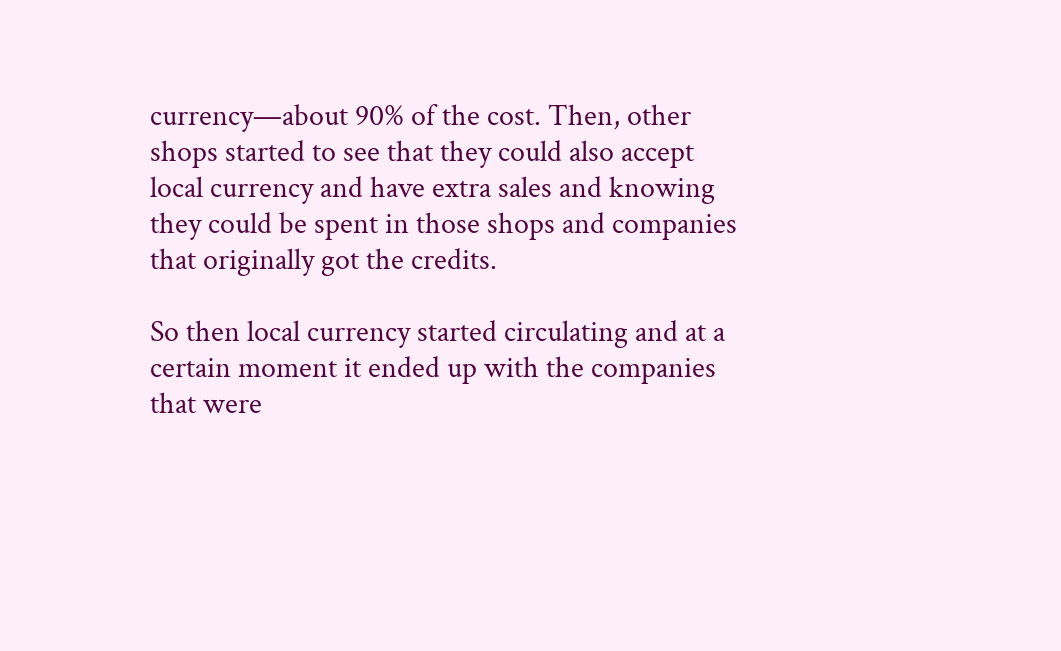currency—about 90% of the cost. Then, other shops started to see that they could also accept local currency and have extra sales and knowing they could be spent in those shops and companies that originally got the credits.

So then local currency started circulating and at a certain moment it ended up with the companies that were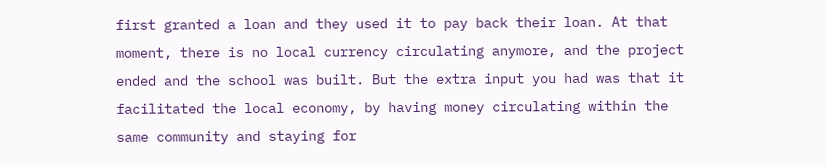first granted a loan and they used it to pay back their loan. At that moment, there is no local currency circulating anymore, and the project ended and the school was built. But the extra input you had was that it facilitated the local economy, by having money circulating within the same community and staying for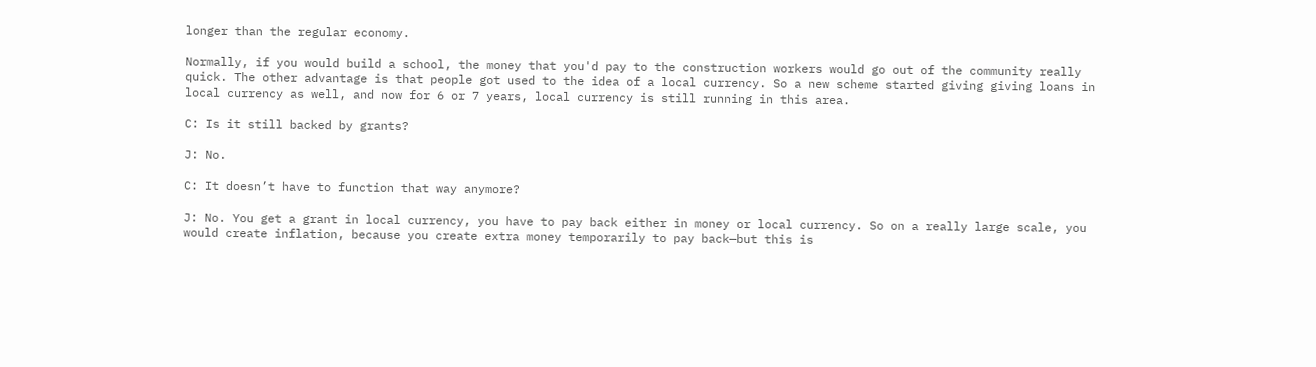longer than the regular economy.

Normally, if you would build a school, the money that you'd pay to the construction workers would go out of the community really quick. The other advantage is that people got used to the idea of a local currency. So a new scheme started giving giving loans in local currency as well, and now for 6 or 7 years, local currency is still running in this area.

C: Is it still backed by grants?

J: No.

C: It doesn’t have to function that way anymore?

J: No. You get a grant in local currency, you have to pay back either in money or local currency. So on a really large scale, you would create inflation, because you create extra money temporarily to pay back—but this is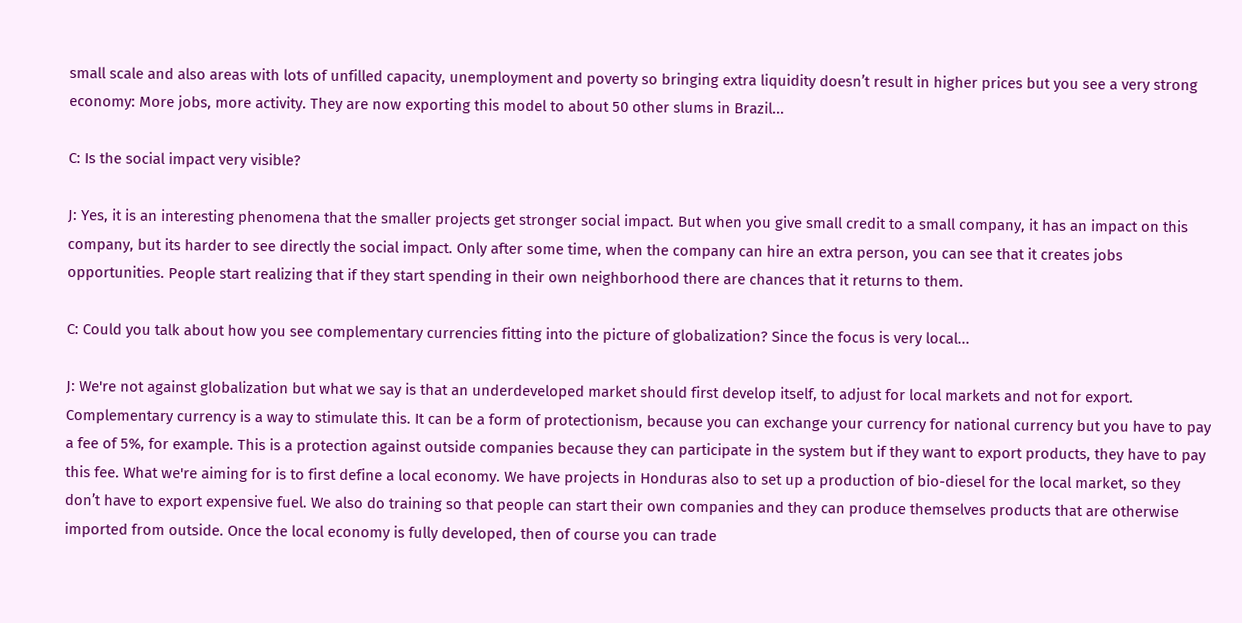small scale and also areas with lots of unfilled capacity, unemployment and poverty so bringing extra liquidity doesn’t result in higher prices but you see a very strong economy: More jobs, more activity. They are now exporting this model to about 50 other slums in Brazil...

C: Is the social impact very visible?

J: Yes, it is an interesting phenomena that the smaller projects get stronger social impact. But when you give small credit to a small company, it has an impact on this company, but its harder to see directly the social impact. Only after some time, when the company can hire an extra person, you can see that it creates jobs opportunities. People start realizing that if they start spending in their own neighborhood there are chances that it returns to them.

C: Could you talk about how you see complementary currencies fitting into the picture of globalization? Since the focus is very local...

J: We're not against globalization but what we say is that an underdeveloped market should first develop itself, to adjust for local markets and not for export. Complementary currency is a way to stimulate this. It can be a form of protectionism, because you can exchange your currency for national currency but you have to pay a fee of 5%, for example. This is a protection against outside companies because they can participate in the system but if they want to export products, they have to pay this fee. What we're aiming for is to first define a local economy. We have projects in Honduras also to set up a production of bio-diesel for the local market, so they don’t have to export expensive fuel. We also do training so that people can start their own companies and they can produce themselves products that are otherwise imported from outside. Once the local economy is fully developed, then of course you can trade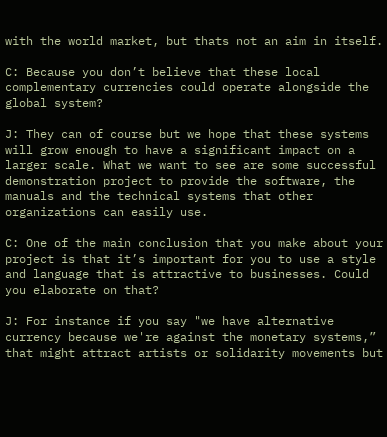with the world market, but thats not an aim in itself.

C: Because you don’t believe that these local complementary currencies could operate alongside the global system?

J: They can of course but we hope that these systems will grow enough to have a significant impact on a larger scale. What we want to see are some successful demonstration project to provide the software, the manuals and the technical systems that other organizations can easily use.

C: One of the main conclusion that you make about your project is that it’s important for you to use a style and language that is attractive to businesses. Could you elaborate on that?

J: For instance if you say "we have alternative currency because we're against the monetary systems,” that might attract artists or solidarity movements but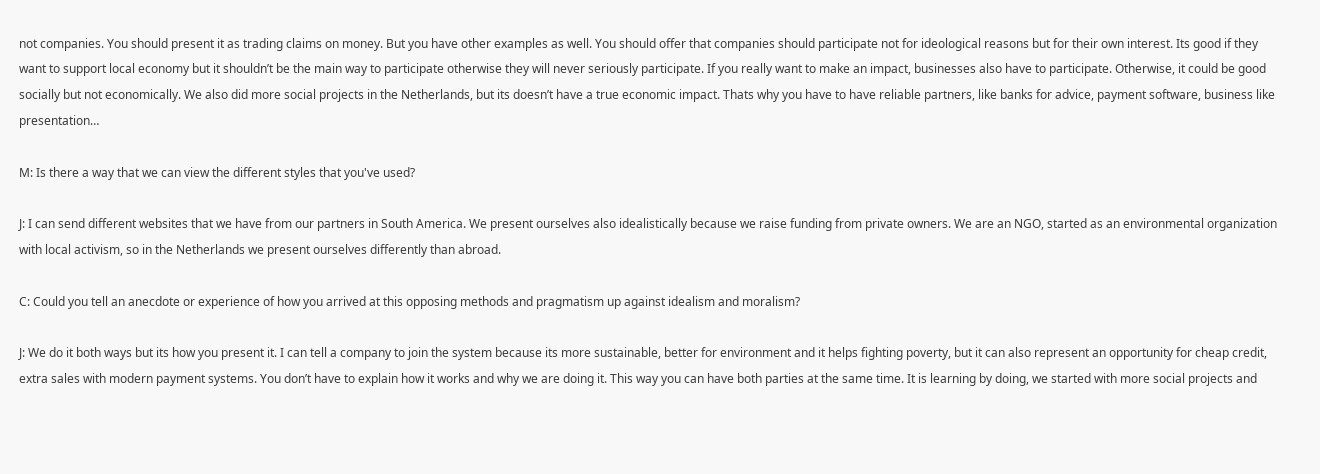not companies. You should present it as trading claims on money. But you have other examples as well. You should offer that companies should participate not for ideological reasons but for their own interest. Its good if they want to support local economy but it shouldn’t be the main way to participate otherwise they will never seriously participate. If you really want to make an impact, businesses also have to participate. Otherwise, it could be good socially but not economically. We also did more social projects in the Netherlands, but its doesn’t have a true economic impact. Thats why you have to have reliable partners, like banks for advice, payment software, business like presentation…

M: Is there a way that we can view the different styles that you've used?

J: I can send different websites that we have from our partners in South America. We present ourselves also idealistically because we raise funding from private owners. We are an NGO, started as an environmental organization with local activism, so in the Netherlands we present ourselves differently than abroad.

C: Could you tell an anecdote or experience of how you arrived at this opposing methods and pragmatism up against idealism and moralism?

J: We do it both ways but its how you present it. I can tell a company to join the system because its more sustainable, better for environment and it helps fighting poverty, but it can also represent an opportunity for cheap credit, extra sales with modern payment systems. You don’t have to explain how it works and why we are doing it. This way you can have both parties at the same time. It is learning by doing, we started with more social projects and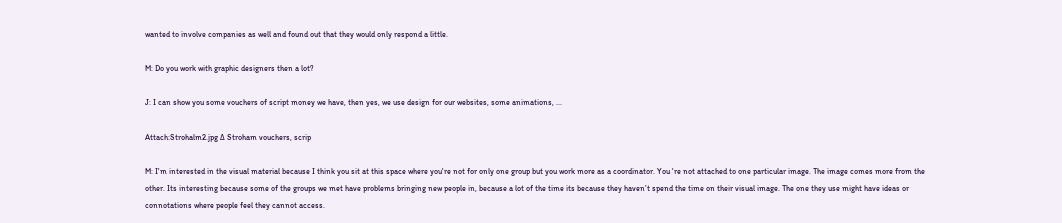wanted to involve companies as well and found out that they would only respond a little.

M: Do you work with graphic designers then a lot?

J: I can show you some vouchers of script money we have, then yes, we use design for our websites, some animations, ...

Attach:Strohalm2.jpg Δ Stroham vouchers, scrip

M: I'm interested in the visual material because I think you sit at this space where you're not for only one group but you work more as a coordinator. You 're not attached to one particular image. The image comes more from the other. Its interesting because some of the groups we met have problems bringing new people in, because a lot of the time its because they haven’t spend the time on their visual image. The one they use might have ideas or connotations where people feel they cannot access.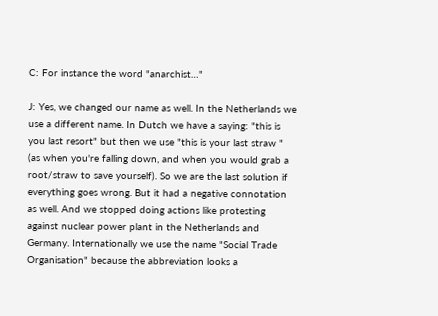C: For instance the word "anarchist…"

J: Yes, we changed our name as well. In the Netherlands we use a different name. In Dutch we have a saying: "this is you last resort" but then we use "this is your last straw " (as when you're falling down, and when you would grab a root/straw to save yourself). So we are the last solution if everything goes wrong. But it had a negative connotation as well. And we stopped doing actions like protesting against nuclear power plant in the Netherlands and Germany. Internationally we use the name "Social Trade Organisation" because the abbreviation looks a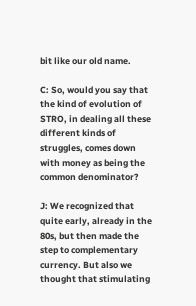bit like our old name.

C: So, would you say that the kind of evolution of STRO, in dealing all these different kinds of struggles, comes down with money as being the common denominator?

J: We recognized that quite early, already in the 80s, but then made the step to complementary currency. But also we thought that stimulating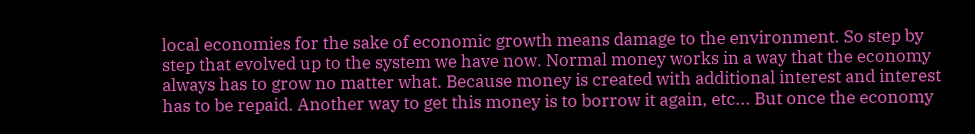local economies for the sake of economic growth means damage to the environment. So step by step that evolved up to the system we have now. Normal money works in a way that the economy always has to grow no matter what. Because money is created with additional interest and interest has to be repaid. Another way to get this money is to borrow it again, etc... But once the economy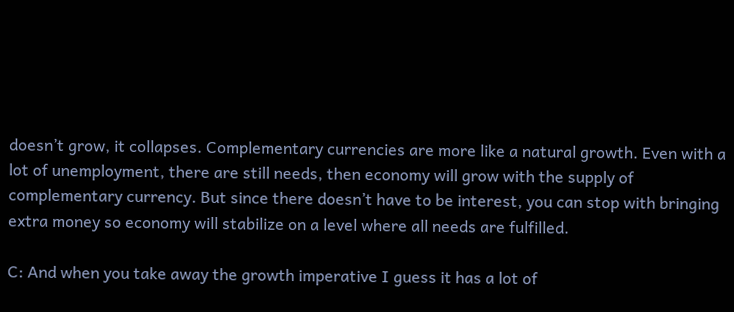doesn’t grow, it collapses. Complementary currencies are more like a natural growth. Even with a lot of unemployment, there are still needs, then economy will grow with the supply of complementary currency. But since there doesn’t have to be interest, you can stop with bringing extra money so economy will stabilize on a level where all needs are fulfilled.

C: And when you take away the growth imperative I guess it has a lot of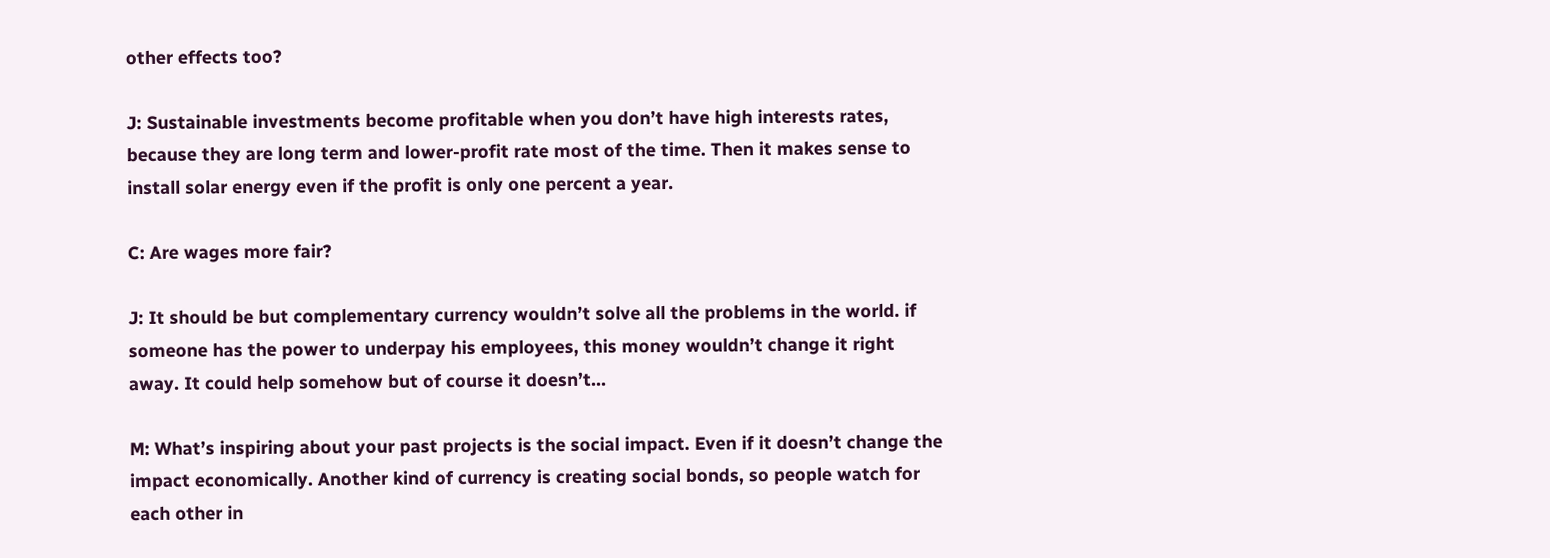other effects too?

J: Sustainable investments become profitable when you don’t have high interests rates, because they are long term and lower-profit rate most of the time. Then it makes sense to install solar energy even if the profit is only one percent a year.

C: Are wages more fair?

J: It should be but complementary currency wouldn’t solve all the problems in the world. if someone has the power to underpay his employees, this money wouldn’t change it right away. It could help somehow but of course it doesn’t…

M: What’s inspiring about your past projects is the social impact. Even if it doesn’t change the impact economically. Another kind of currency is creating social bonds, so people watch for each other in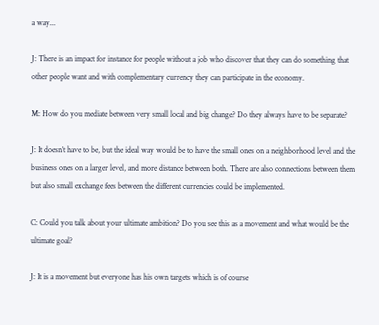a way...

J: There is an impact for instance for people without a job who discover that they can do something that other people want and with complementary currency they can participate in the economy.

M: How do you mediate between very small local and big change? Do they always have to be separate?

J: It doesn’t have to be, but the ideal way would be to have the small ones on a neighborhood level and the business ones on a larger level, and more distance between both. There are also connections between them but also small exchange fees between the different currencies could be implemented.

C: Could you talk about your ultimate ambition? Do you see this as a movement and what would be the ultimate goal?

J: It is a movement but everyone has his own targets which is of course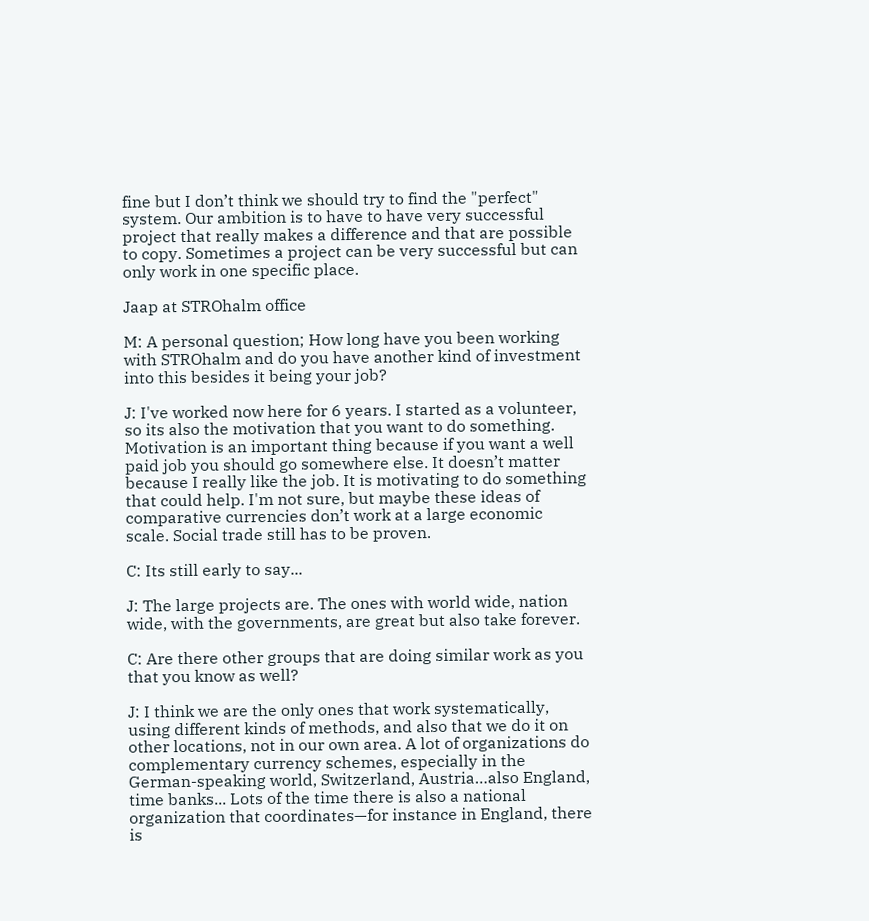fine but I don’t think we should try to find the "perfect" system. Our ambition is to have to have very successful project that really makes a difference and that are possible to copy. Sometimes a project can be very successful but can only work in one specific place.

Jaap at STROhalm office

M: A personal question; How long have you been working with STROhalm and do you have another kind of investment into this besides it being your job?

J: I've worked now here for 6 years. I started as a volunteer, so its also the motivation that you want to do something. Motivation is an important thing because if you want a well paid job you should go somewhere else. It doesn’t matter because I really like the job. It is motivating to do something that could help. I'm not sure, but maybe these ideas of comparative currencies don’t work at a large economic scale. Social trade still has to be proven.

C: Its still early to say...

J: The large projects are. The ones with world wide, nation wide, with the governments, are great but also take forever.

C: Are there other groups that are doing similar work as you that you know as well?

J: I think we are the only ones that work systematically, using different kinds of methods, and also that we do it on other locations, not in our own area. A lot of organizations do complementary currency schemes, especially in the German-speaking world, Switzerland, Austria…also England, time banks... Lots of the time there is also a national organization that coordinates—for instance in England, there is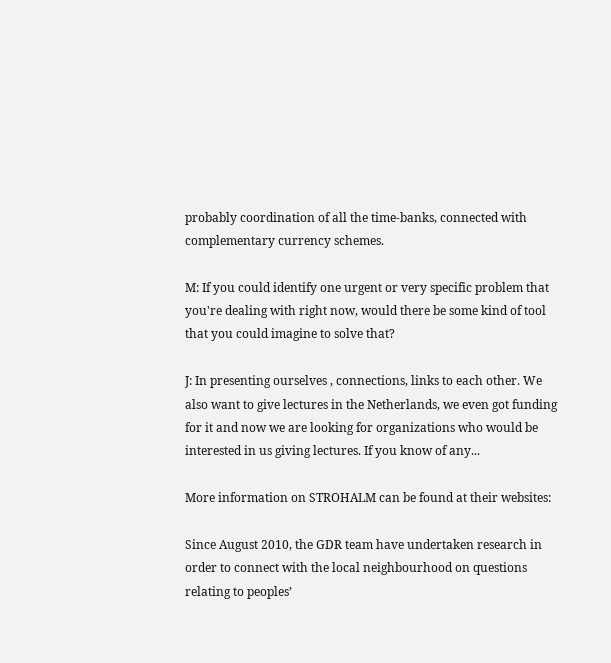probably coordination of all the time-banks, connected with complementary currency schemes.

M: If you could identify one urgent or very specific problem that you're dealing with right now, would there be some kind of tool that you could imagine to solve that?

J: In presenting ourselves , connections, links to each other. We also want to give lectures in the Netherlands, we even got funding for it and now we are looking for organizations who would be interested in us giving lectures. If you know of any...

More information on STROHALM can be found at their websites:

Since August 2010, the GDR team have undertaken research in order to connect with the local neighbourhood on questions relating to peoples’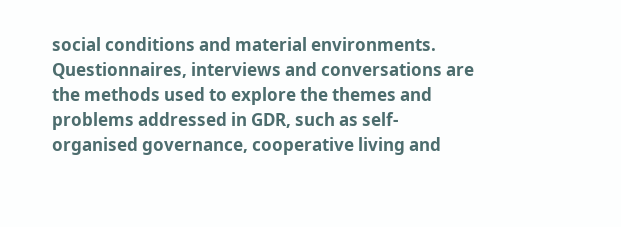social conditions and material environments. Questionnaires, interviews and conversations are the methods used to explore the themes and problems addressed in GDR, such as self-organised governance, cooperative living and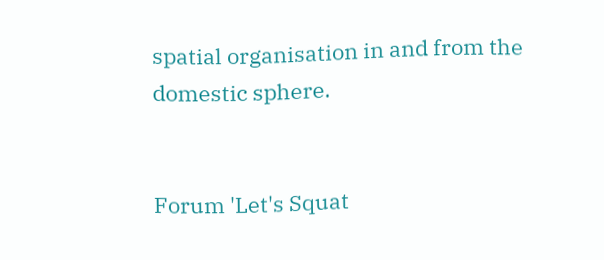spatial organisation in and from the domestic sphere.


Forum 'Let's Squat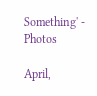Something' - Photos

April,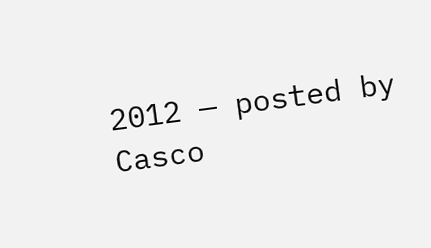2012 — posted by Casco